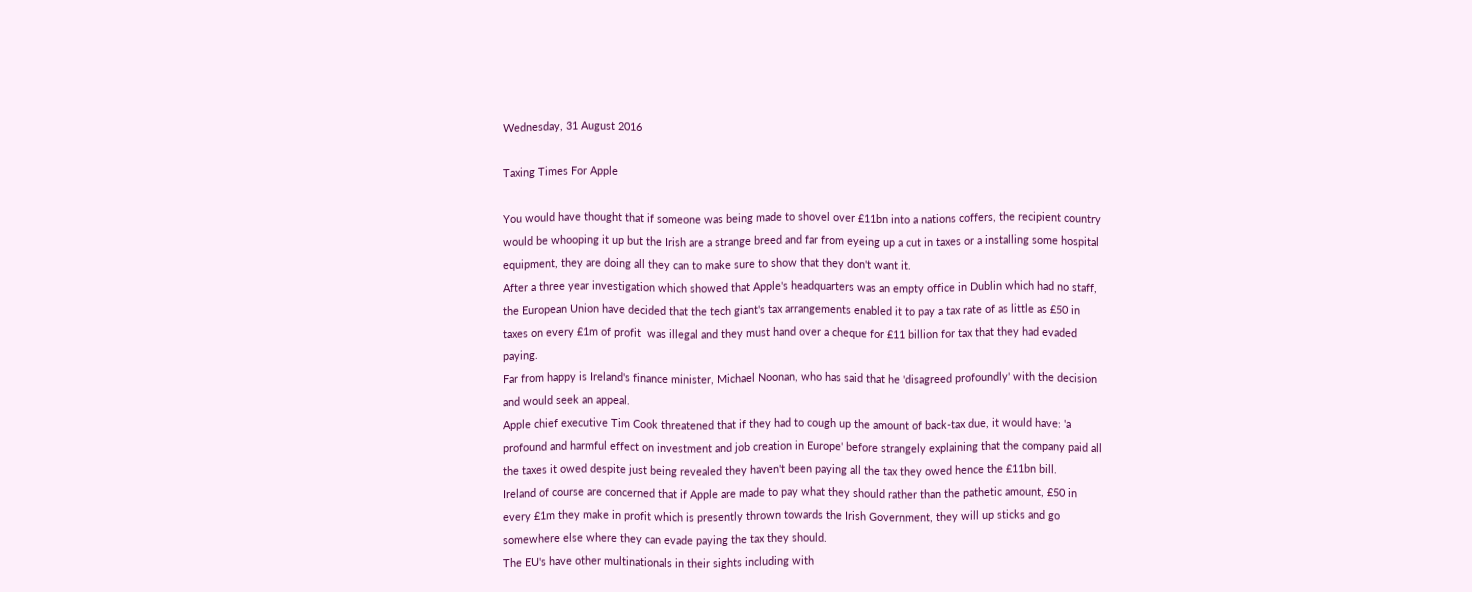Wednesday, 31 August 2016

Taxing Times For Apple

You would have thought that if someone was being made to shovel over £11bn into a nations coffers, the recipient country would be whooping it up but the Irish are a strange breed and far from eyeing up a cut in taxes or a installing some hospital equipment, they are doing all they can to make sure to show that they don't want it.
After a three year investigation which showed that Apple's headquarters was an empty office in Dublin which had no staff, the European Union have decided that the tech giant's tax arrangements enabled it to pay a tax rate of as little as £50 in taxes on every £1m of profit  was illegal and they must hand over a cheque for £11 billion for tax that they had evaded paying.
Far from happy is Ireland's finance minister, Michael Noonan, who has said that he 'disagreed profoundly' with the decision and would seek an appeal.
Apple chief executive Tim Cook threatened that if they had to cough up the amount of back-tax due, it would have: 'a profound and harmful effect on investment and job creation in Europe' before strangely explaining that the company paid all the taxes it owed despite just being revealed they haven't been paying all the tax they owed hence the £11bn bill.
Ireland of course are concerned that if Apple are made to pay what they should rather than the pathetic amount, £50 in every £1m they make in profit which is presently thrown towards the Irish Government, they will up sticks and go somewhere else where they can evade paying the tax they should.
The EU's have other multinationals in their sights including with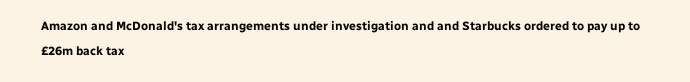Amazon and McDonald's tax arrangements under investigation and and Starbucks ordered to pay up to £26m back tax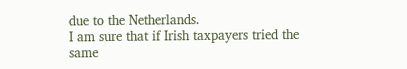due to the Netherlands.
I am sure that if Irish taxpayers tried the same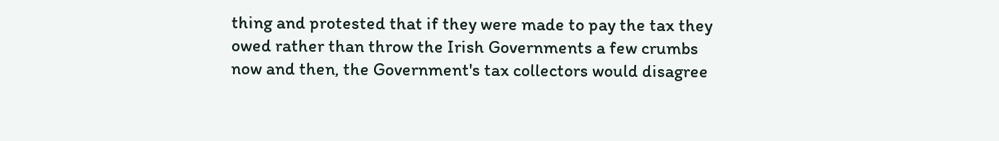thing and protested that if they were made to pay the tax they owed rather than throw the Irish Governments a few crumbs now and then, the Government's tax collectors would disagree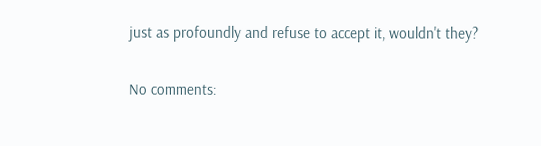just as profoundly and refuse to accept it, wouldn't they?

No comments: